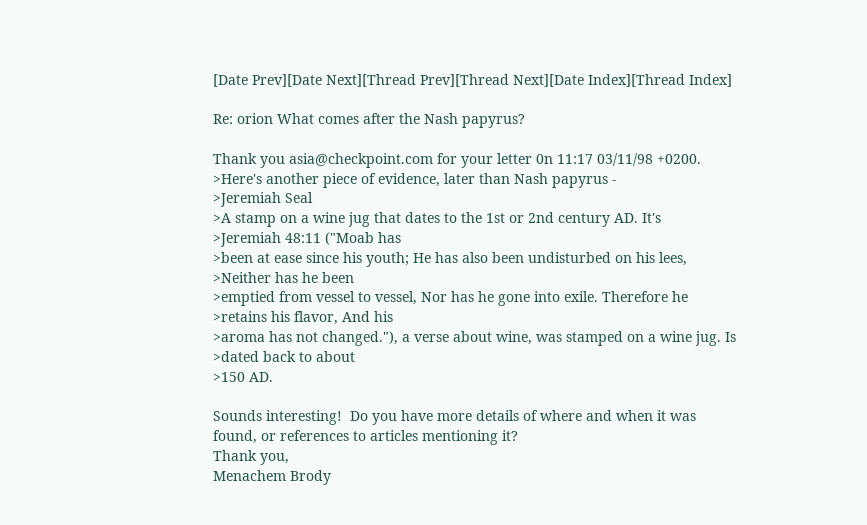[Date Prev][Date Next][Thread Prev][Thread Next][Date Index][Thread Index]

Re: orion What comes after the Nash papyrus?

Thank you asia@checkpoint.com for your letter 0n 11:17 03/11/98 +0200.
>Here's another piece of evidence, later than Nash papyrus -
>Jeremiah Seal
>A stamp on a wine jug that dates to the 1st or 2nd century AD. It's
>Jeremiah 48:11 ("Moab has
>been at ease since his youth; He has also been undisturbed on his lees,
>Neither has he been
>emptied from vessel to vessel, Nor has he gone into exile. Therefore he
>retains his flavor, And his
>aroma has not changed."), a verse about wine, was stamped on a wine jug. Is
>dated back to about
>150 AD.

Sounds interesting!  Do you have more details of where and when it was
found, or references to articles mentioning it?
Thank you,
Menachem Brody